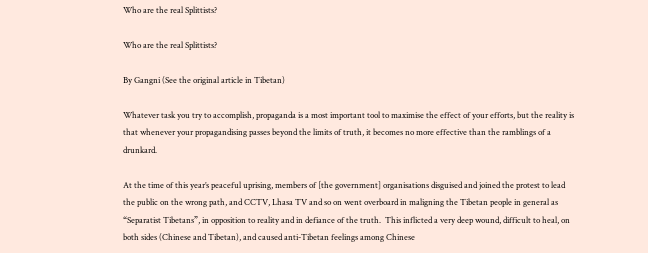Who are the real Splittists?

Who are the real Splittists?

By Gangni (See the original article in Tibetan)

Whatever task you try to accomplish, propaganda is a most important tool to maximise the effect of your efforts, but the reality is that whenever your propagandising passes beyond the limits of truth, it becomes no more effective than the ramblings of a drunkard.

At the time of this year’s peaceful uprising, members of [the government] organisations disguised and joined the protest to lead the public on the wrong path, and CCTV, Lhasa TV and so on went overboard in maligning the Tibetan people in general as “Separatist Tibetans”, in opposition to reality and in defiance of the truth.  This inflicted a very deep wound, difficult to heal, on both sides (Chinese and Tibetan), and caused anti-Tibetan feelings among Chinese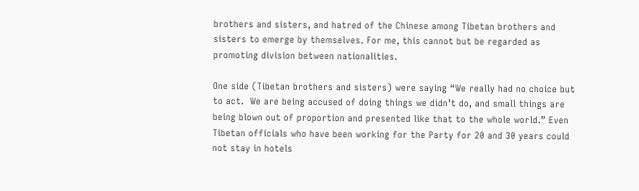brothers and sisters, and hatred of the Chinese among Tibetan brothers and sisters to emerge by themselves. For me, this cannot but be regarded as promoting division between nationalities.

One side (Tibetan brothers and sisters) were saying “We really had no choice but to act.  We are being accused of doing things we didn’t do, and small things are being blown out of proportion and presented like that to the whole world.” Even Tibetan officials who have been working for the Party for 20 and 30 years could not stay in hotels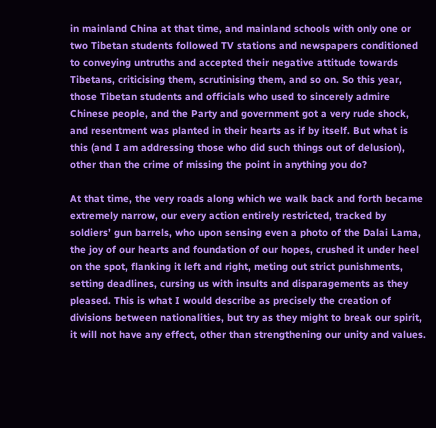in mainland China at that time, and mainland schools with only one or two Tibetan students followed TV stations and newspapers conditioned to conveying untruths and accepted their negative attitude towards Tibetans, criticising them, scrutinising them, and so on. So this year, those Tibetan students and officials who used to sincerely admire Chinese people, and the Party and government got a very rude shock, and resentment was planted in their hearts as if by itself. But what is this (and I am addressing those who did such things out of delusion), other than the crime of missing the point in anything you do?

At that time, the very roads along which we walk back and forth became extremely narrow, our every action entirely restricted, tracked by soldiers’ gun barrels, who upon sensing even a photo of the Dalai Lama, the joy of our hearts and foundation of our hopes, crushed it under heel on the spot, flanking it left and right, meting out strict punishments, setting deadlines, cursing us with insults and disparagements as they pleased. This is what I would describe as precisely the creation of divisions between nationalities, but try as they might to break our spirit, it will not have any effect, other than strengthening our unity and values.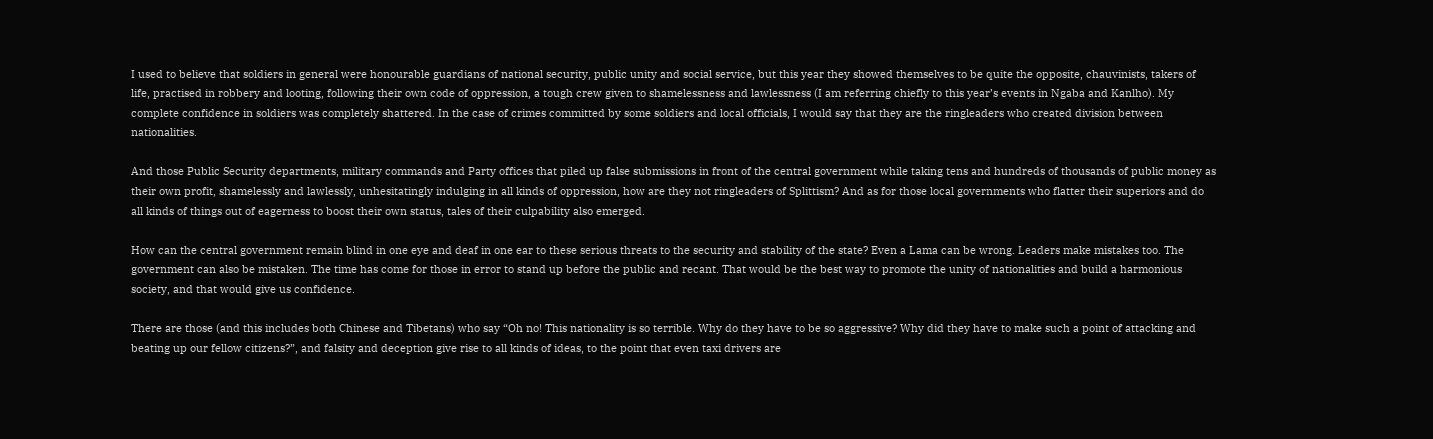I used to believe that soldiers in general were honourable guardians of national security, public unity and social service, but this year they showed themselves to be quite the opposite, chauvinists, takers of life, practised in robbery and looting, following their own code of oppression, a tough crew given to shamelessness and lawlessness (I am referring chiefly to this year’s events in Ngaba and Kanlho). My complete confidence in soldiers was completely shattered. In the case of crimes committed by some soldiers and local officials, I would say that they are the ringleaders who created division between nationalities.

And those Public Security departments, military commands and Party offices that piled up false submissions in front of the central government while taking tens and hundreds of thousands of public money as their own profit, shamelessly and lawlessly, unhesitatingly indulging in all kinds of oppression, how are they not ringleaders of Splittism? And as for those local governments who flatter their superiors and do all kinds of things out of eagerness to boost their own status, tales of their culpability also emerged.

How can the central government remain blind in one eye and deaf in one ear to these serious threats to the security and stability of the state? Even a Lama can be wrong. Leaders make mistakes too. The government can also be mistaken. The time has come for those in error to stand up before the public and recant. That would be the best way to promote the unity of nationalities and build a harmonious society, and that would give us confidence.

There are those (and this includes both Chinese and Tibetans) who say “Oh no! This nationality is so terrible. Why do they have to be so aggressive? Why did they have to make such a point of attacking and beating up our fellow citizens?”, and falsity and deception give rise to all kinds of ideas, to the point that even taxi drivers are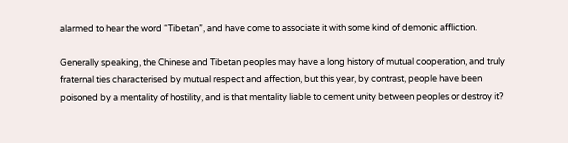alarmed to hear the word “Tibetan”, and have come to associate it with some kind of demonic affliction.

Generally speaking, the Chinese and Tibetan peoples may have a long history of mutual cooperation, and truly fraternal ties characterised by mutual respect and affection, but this year, by contrast, people have been poisoned by a mentality of hostility, and is that mentality liable to cement unity between peoples or destroy it?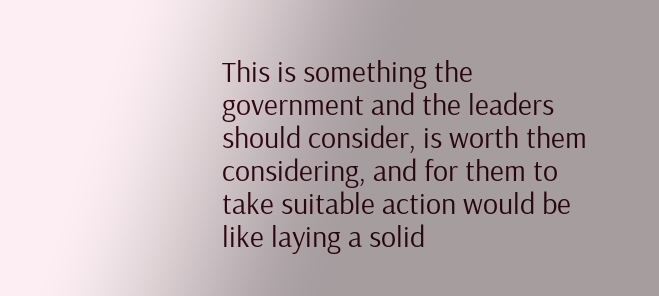This is something the government and the leaders should consider, is worth them considering, and for them to take suitable action would be like laying a solid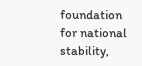foundation for national stability,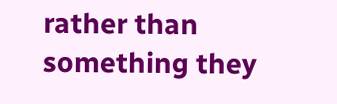rather than something they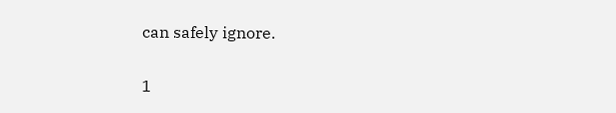can safely ignore.

1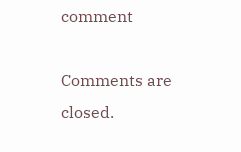comment

Comments are closed.